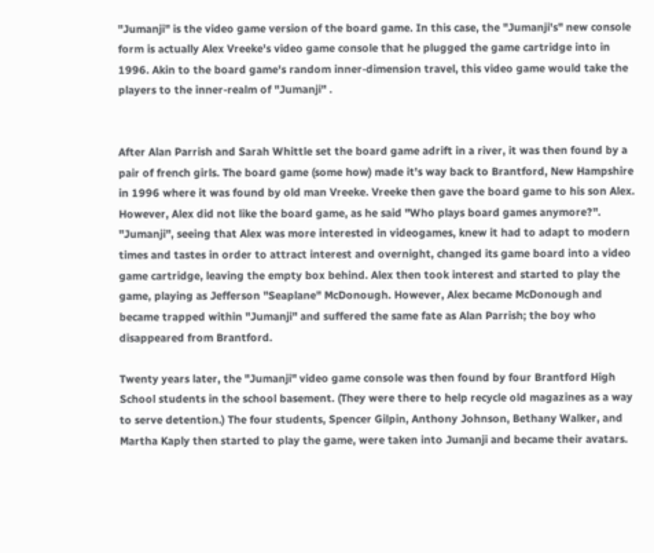"Jumanji" is the video game version of the board game. In this case, the "Jumanji's" new console form is actually Alex Vreeke's video game console that he plugged the game cartridge into in 1996. Akin to the board game's random inner-dimension travel, this video game would take the players to the inner-realm of "Jumanji" .


After Alan Parrish and Sarah Whittle set the board game adrift in a river, it was then found by a pair of french girls. The board game (some how) made it's way back to Brantford, New Hampshire in 1996 where it was found by old man Vreeke. Vreeke then gave the board game to his son Alex. However, Alex did not like the board game, as he said "Who plays board games anymore?". "Jumanji", seeing that Alex was more interested in videogames, knew it had to adapt to modern times and tastes in order to attract interest and overnight, changed its game board into a video game cartridge, leaving the empty box behind. Alex then took interest and started to play the game, playing as Jefferson "Seaplane" McDonough. However, Alex became McDonough and became trapped within "Jumanji" and suffered the same fate as Alan Parrish; the boy who disappeared from Brantford.

Twenty years later, the "Jumanji" video game console was then found by four Brantford High School students in the school basement. (They were there to help recycle old magazines as a way to serve detention.) The four students, Spencer Gilpin, Anthony Johnson, Bethany Walker, and Martha Kaply then started to play the game, were taken into Jumanji and became their avatars.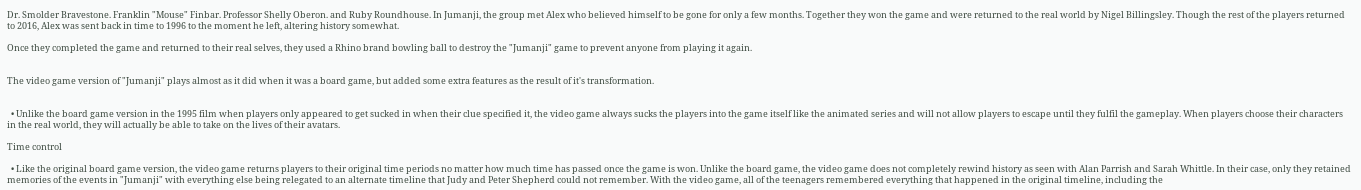Dr. Smolder Bravestone. Franklin "Mouse" Finbar. Professor Shelly Oberon. and Ruby Roundhouse. In Jumanji, the group met Alex who believed himself to be gone for only a few months. Together they won the game and were returned to the real world by Nigel Billingsley. Though the rest of the players returned to 2016, Alex was sent back in time to 1996 to the moment he left, altering history somewhat.

Once they completed the game and returned to their real selves, they used a Rhino brand bowling ball to destroy the "Jumanji" game to prevent anyone from playing it again.


The video game version of "Jumanji" plays almost as it did when it was a board game, but added some extra features as the result of it's transformation.


  • Unlike the board game version in the 1995 film when players only appeared to get sucked in when their clue specified it, the video game always sucks the players into the game itself like the animated series and will not allow players to escape until they fulfil the gameplay. When players choose their characters in the real world, they will actually be able to take on the lives of their avatars.

Time control

  • Like the original board game version, the video game returns players to their original time periods no matter how much time has passed once the game is won. Unlike the board game, the video game does not completely rewind history as seen with Alan Parrish and Sarah Whittle. In their case, only they retained memories of the events in "Jumanji" with everything else being relegated to an alternate timeline that Judy and Peter Shepherd could not remember. With the video game, all of the teenagers remembered everything that happened in the original timeline, including the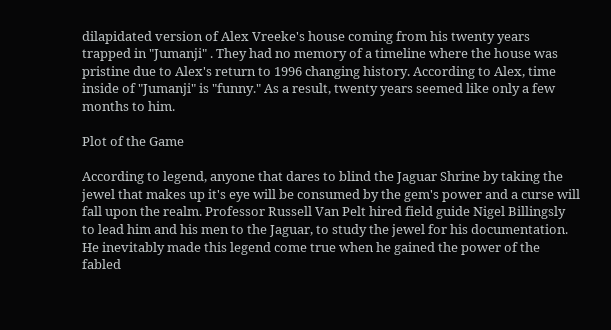dilapidated version of Alex Vreeke's house coming from his twenty years trapped in "Jumanji" . They had no memory of a timeline where the house was pristine due to Alex's return to 1996 changing history. According to Alex, time inside of "Jumanji" is "funny." As a result, twenty years seemed like only a few months to him.

Plot of the Game

According to legend, anyone that dares to blind the Jaguar Shrine by taking the jewel that makes up it's eye will be consumed by the gem's power and a curse will fall upon the realm. Professor Russell Van Pelt hired field guide Nigel Billingsly to lead him and his men to the Jaguar, to study the jewel for his documentation. He inevitably made this legend come true when he gained the power of the fabled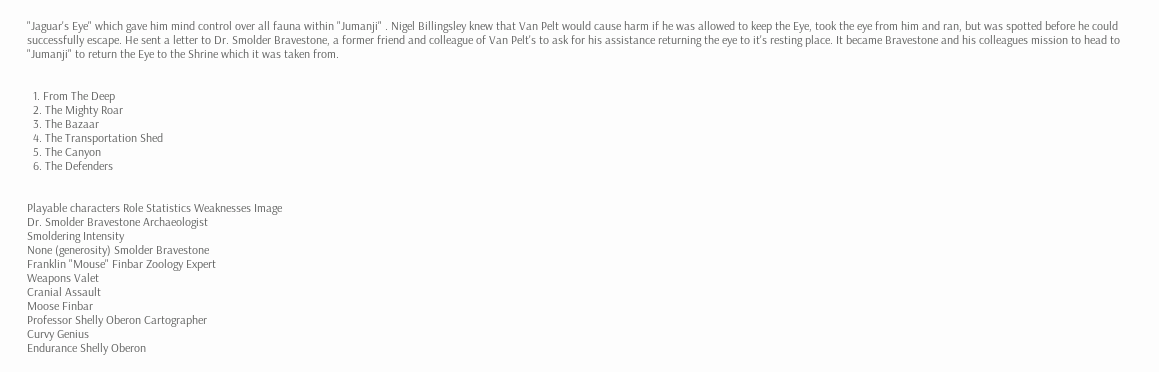"Jaguar's Eye" which gave him mind control over all fauna within "Jumanji" . Nigel Billingsley knew that Van Pelt would cause harm if he was allowed to keep the Eye, took the eye from him and ran, but was spotted before he could successfully escape. He sent a letter to Dr. Smolder Bravestone, a former friend and colleague of Van Pelt's to ask for his assistance returning the eye to it's resting place. It became Bravestone and his colleagues mission to head to "Jumanji" to return the Eye to the Shrine which it was taken from.


  1. From The Deep
  2. The Mighty Roar
  3. The Bazaar
  4. The Transportation Shed
  5. The Canyon
  6. The Defenders


Playable characters Role Statistics Weaknesses Image
Dr. Smolder Bravestone Archaeologist
Smoldering Intensity
None (generosity) Smolder Bravestone
Franklin "Mouse" Finbar Zoology Expert
Weapons Valet
Cranial Assault
Moose Finbar
Professor Shelly Oberon Cartographer
Curvy Genius
Endurance Shelly Oberon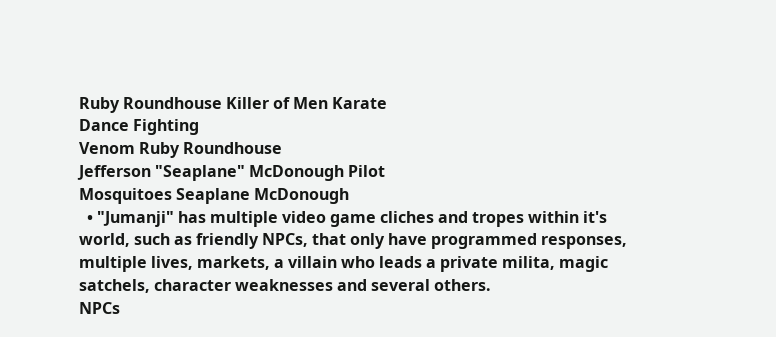Ruby Roundhouse Killer of Men Karate
Dance Fighting
Venom Ruby Roundhouse
Jefferson "Seaplane" McDonough Pilot
Mosquitoes Seaplane McDonough
  • "Jumanji" has multiple video game cliches and tropes within it's world, such as friendly NPCs, that only have programmed responses, multiple lives, markets, a villain who leads a private milita, magic satchels, character weaknesses and several others.
NPCs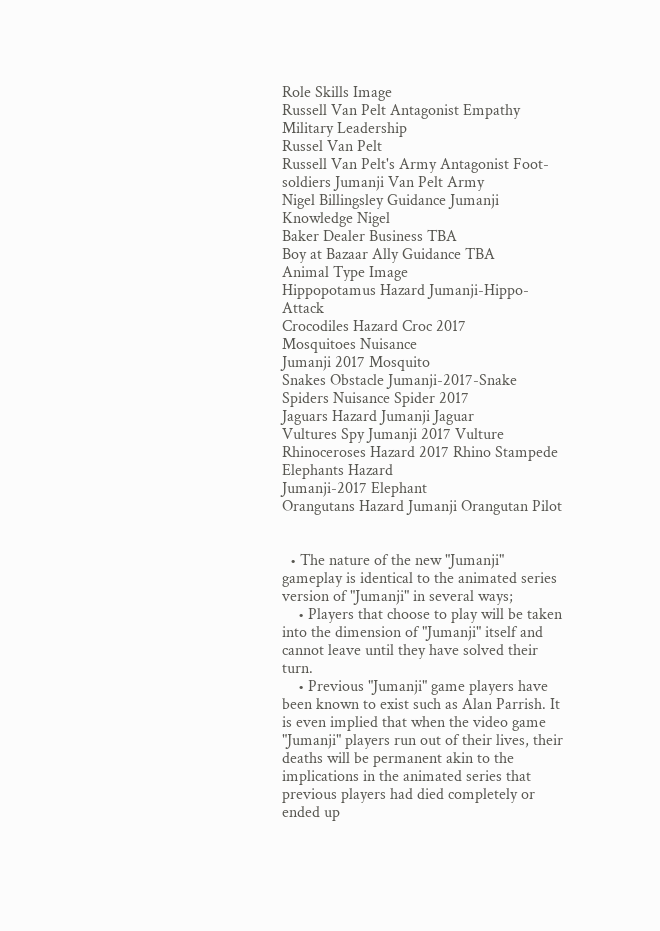Role Skills Image
Russell Van Pelt Antagonist Empathy
Military Leadership
Russel Van Pelt
Russell Van Pelt's Army Antagonist Foot-soldiers Jumanji Van Pelt Army
Nigel Billingsley Guidance Jumanji Knowledge Nigel
Baker Dealer Business TBA
Boy at Bazaar Ally Guidance TBA
Animal Type Image
Hippopotamus Hazard Jumanji-Hippo-Attack
Crocodiles Hazard Croc 2017
Mosquitoes Nuisance
Jumanji 2017 Mosquito
Snakes Obstacle Jumanji-2017-Snake
Spiders Nuisance Spider 2017
Jaguars Hazard Jumanji Jaguar
Vultures Spy Jumanji 2017 Vulture
Rhinoceroses Hazard 2017 Rhino Stampede
Elephants Hazard
Jumanji-2017 Elephant
Orangutans Hazard Jumanji Orangutan Pilot


  • The nature of the new "Jumanji" gameplay is identical to the animated series version of "Jumanji" in several ways;
    • Players that choose to play will be taken into the dimension of "Jumanji" itself and cannot leave until they have solved their turn.
    • Previous "Jumanji" game players have been known to exist such as Alan Parrish. It is even implied that when the video game "Jumanji" players run out of their lives, their deaths will be permanent akin to the implications in the animated series that previous players had died completely or ended up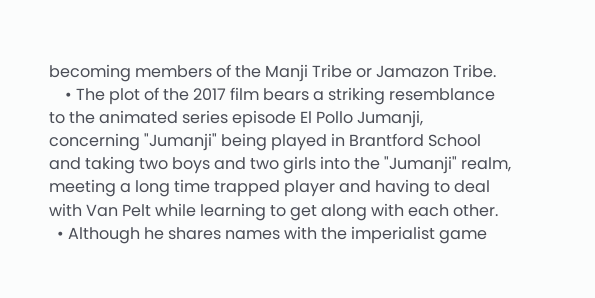becoming members of the Manji Tribe or Jamazon Tribe.
    • The plot of the 2017 film bears a striking resemblance to the animated series episode El Pollo Jumanji, concerning "Jumanji" being played in Brantford School and taking two boys and two girls into the "Jumanji" realm, meeting a long time trapped player and having to deal with Van Pelt while learning to get along with each other.
  • Although he shares names with the imperialist game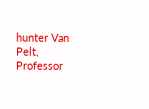hunter Van Pelt, Professor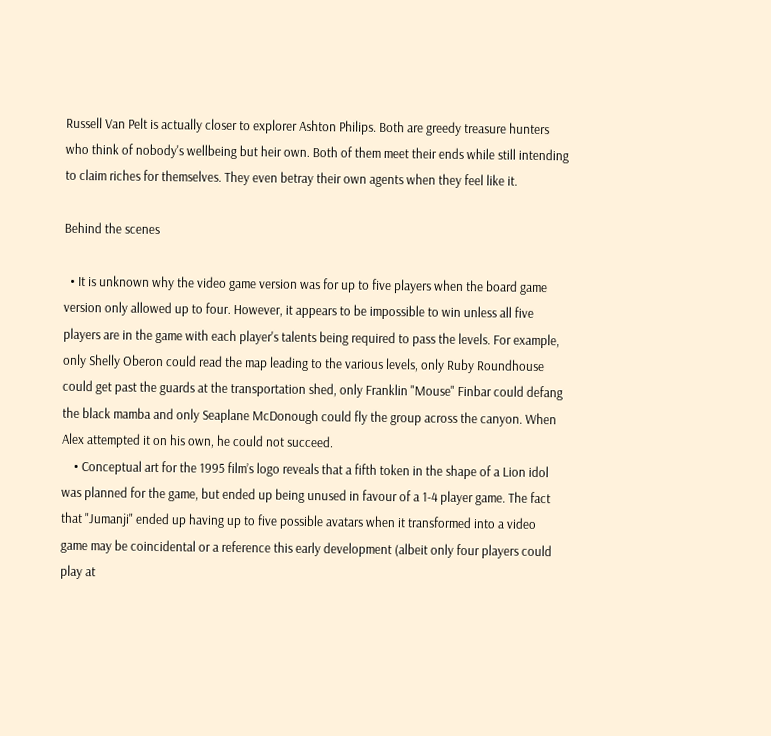Russell Van Pelt is actually closer to explorer Ashton Philips. Both are greedy treasure hunters who think of nobody's wellbeing but heir own. Both of them meet their ends while still intending to claim riches for themselves. They even betray their own agents when they feel like it.

Behind the scenes

  • It is unknown why the video game version was for up to five players when the board game version only allowed up to four. However, it appears to be impossible to win unless all five players are in the game with each player's talents being required to pass the levels. For example, only Shelly Oberon could read the map leading to the various levels, only Ruby Roundhouse could get past the guards at the transportation shed, only Franklin "Mouse" Finbar could defang the black mamba and only Seaplane McDonough could fly the group across the canyon. When Alex attempted it on his own, he could not succeed.
    • Conceptual art for the 1995 film’s logo reveals that a fifth token in the shape of a Lion idol was planned for the game, but ended up being unused in favour of a 1-4 player game. The fact that "Jumanji" ended up having up to five possible avatars when it transformed into a video game may be coincidental or a reference this early development (albeit only four players could play at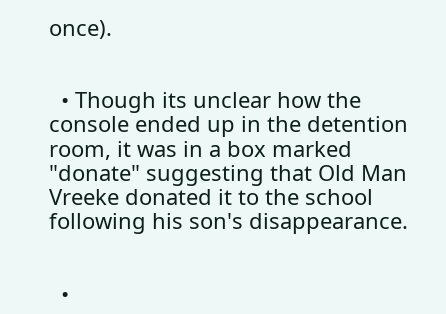once).


  • Though its unclear how the console ended up in the detention room, it was in a box marked "donate" suggesting that Old Man Vreeke donated it to the school following his son's disappearance.


  •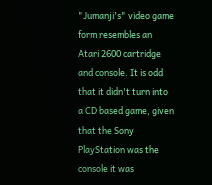"Jumanji's" video game form resembles an Atari 2600 cartridge and console. It is odd that it didn't turn into a CD based game, given that the Sony PlayStation was the console it was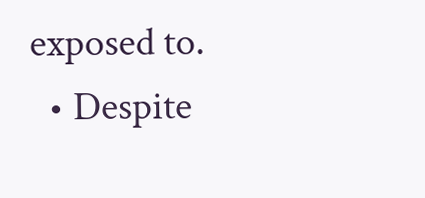exposed to.
  • Despite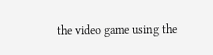the video game using the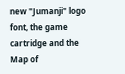new "Jumanji" logo font, the game cartridge and the Map of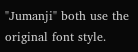"Jumanji" both use the original font style.